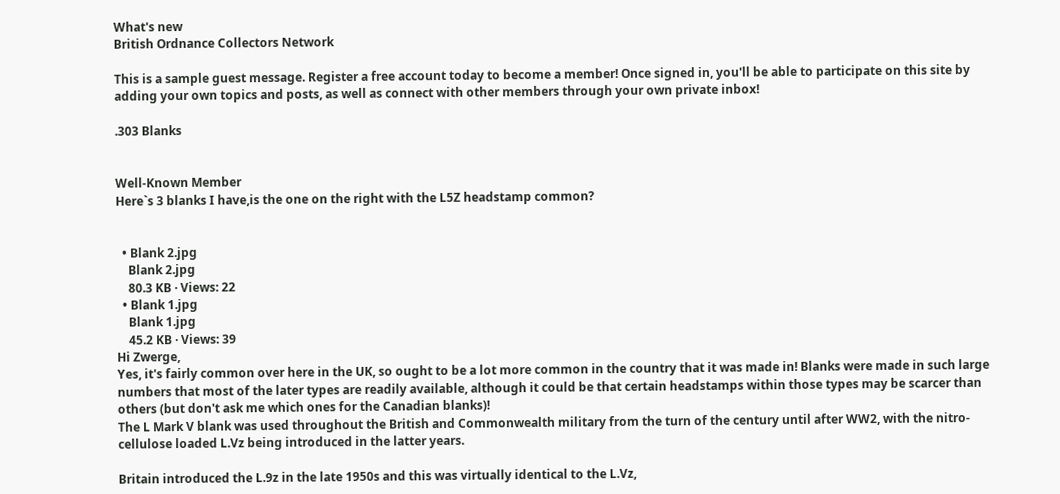What's new
British Ordnance Collectors Network

This is a sample guest message. Register a free account today to become a member! Once signed in, you'll be able to participate on this site by adding your own topics and posts, as well as connect with other members through your own private inbox!

.303 Blanks


Well-Known Member
Here`s 3 blanks I have,is the one on the right with the L5Z headstamp common?


  • Blank 2.jpg
    Blank 2.jpg
    80.3 KB · Views: 22
  • Blank 1.jpg
    Blank 1.jpg
    45.2 KB · Views: 39
Hi Zwerge,
Yes, it's fairly common over here in the UK, so ought to be a lot more common in the country that it was made in! Blanks were made in such large numbers that most of the later types are readily available, although it could be that certain headstamps within those types may be scarcer than others (but don't ask me which ones for the Canadian blanks)!
The L Mark V blank was used throughout the British and Commonwealth military from the turn of the century until after WW2, with the nitro-cellulose loaded L.Vz being introduced in the latter years.

Britain introduced the L.9z in the late 1950s and this was virtually identical to the L.Vz,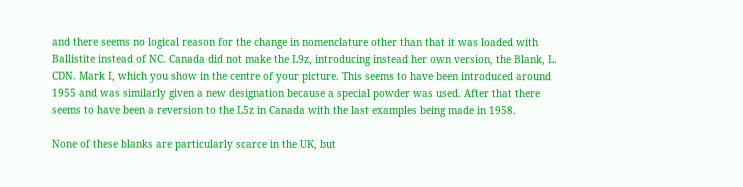and there seems no logical reason for the change in nomenclature other than that it was loaded with Ballistite instead of NC. Canada did not make the L9z, introducing instead her own version, the Blank, L. CDN. Mark I, which you show in the centre of your picture. This seems to have been introduced around 1955 and was similarly given a new designation because a special powder was used. After that there seems to have been a reversion to the L5z in Canada with the last examples being made in 1958.

None of these blanks are particularly scarce in the UK, but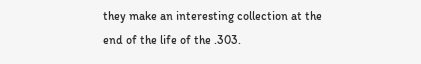they make an interesting collection at the end of the life of the .303.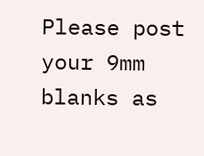Please post your 9mm blanks as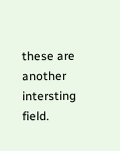these are another intersting field.